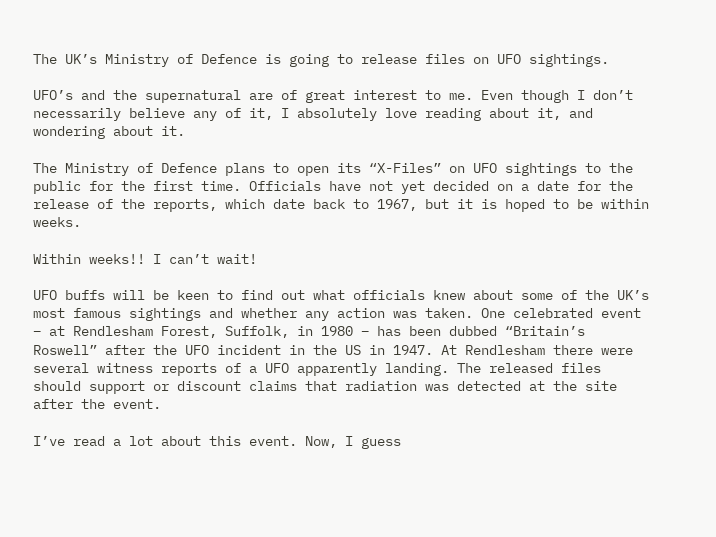The UK’s Ministry of Defence is going to release files on UFO sightings.

UFO’s and the supernatural are of great interest to me. Even though I don’t necessarily believe any of it, I absolutely love reading about it, and wondering about it.

The Ministry of Defence plans to open its “X-Files” on UFO sightings to the public for the first time. Officials have not yet decided on a date for the release of the reports, which date back to 1967, but it is hoped to be within weeks.

Within weeks!! I can’t wait!

UFO buffs will be keen to find out what officials knew about some of the UK’s most famous sightings and whether any action was taken. One celebrated event – at Rendlesham Forest, Suffolk, in 1980 – has been dubbed “Britain’s Roswell” after the UFO incident in the US in 1947. At Rendlesham there were several witness reports of a UFO apparently landing. The released files should support or discount claims that radiation was detected at the site after the event.

I’ve read a lot about this event. Now, I guess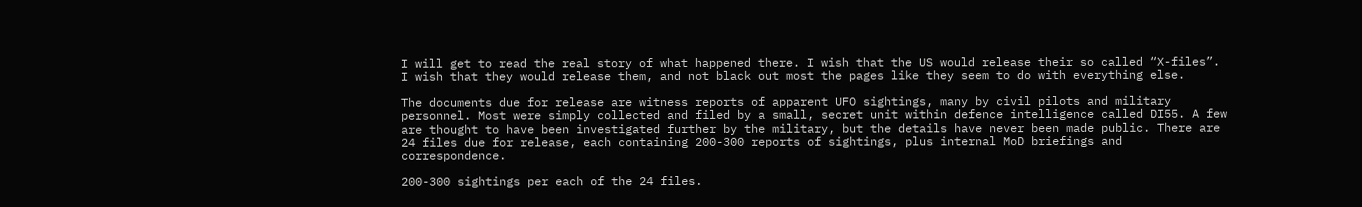I will get to read the real story of what happened there. I wish that the US would release their so called “X-files”. I wish that they would release them, and not black out most the pages like they seem to do with everything else.

The documents due for release are witness reports of apparent UFO sightings, many by civil pilots and military personnel. Most were simply collected and filed by a small, secret unit within defence intelligence called DI55. A few are thought to have been investigated further by the military, but the details have never been made public. There are 24 files due for release, each containing 200-300 reports of sightings, plus internal MoD briefings and correspondence.

200-300 sightings per each of the 24 files.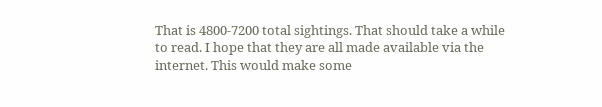That is 4800-7200 total sightings. That should take a while to read. I hope that they are all made available via the internet. This would make some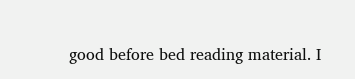good before bed reading material. I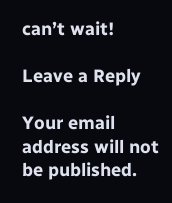can’t wait!

Leave a Reply

Your email address will not be published.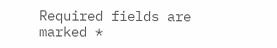Required fields are marked *